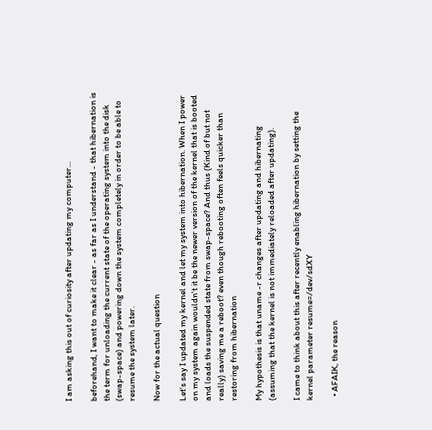I am asking this out of curiosity after updating my computer...

beforehand, I want to make it clear - as far as I understand - that hibernation is the term for unloading the current state of the operating system into the disk (swap-space) and powering down the system completely in order to be able to resume the system later.

Now for the actual question

Let's say I updated my kernel and let my system into hibernation. When I power on my system again wouldn't it be the newer version of the kernel that is booted and loads the suspended state from swap-space? And thus (Kind of but not really) saving me a reboot? even though rebooting often feels quicker than restoring from hibernation

My hypothesis is that uname -r changes after updating and hibernating (assuming that the kernel is not immediately reloaded after updating).

I came to think about this after recently enabling hibernation by setting the kernel parameter resume=/dev/sdXY

  • AFAIK, the reason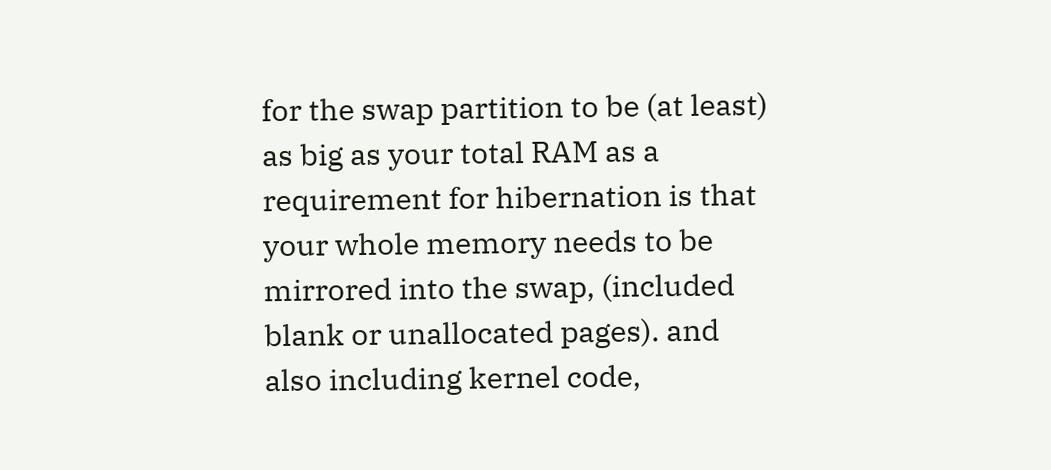for the swap partition to be (at least) as big as your total RAM as a requirement for hibernation is that your whole memory needs to be mirrored into the swap, (included blank or unallocated pages). and also including kernel code,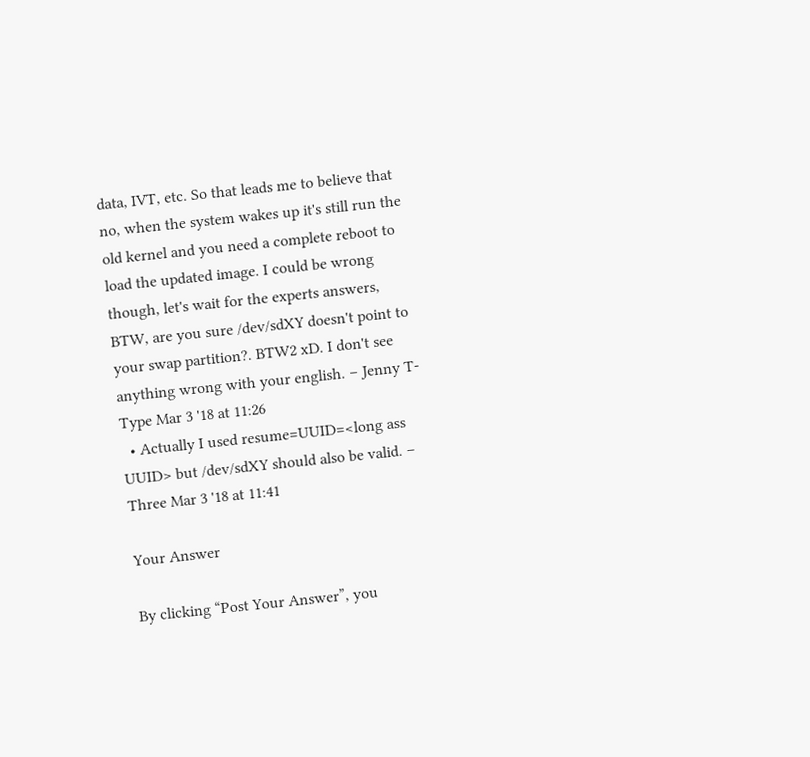data, IVT, etc. So that leads me to believe that no, when the system wakes up it's still run the old kernel and you need a complete reboot to load the updated image. I could be wrong though, let's wait for the experts answers, BTW, are you sure /dev/sdXY doesn't point to your swap partition?. BTW2 xD. I don't see anything wrong with your english. – Jenny T-Type Mar 3 '18 at 11:26
  • Actually I used resume=UUID=<long ass UUID> but /dev/sdXY should also be valid. – Three Mar 3 '18 at 11:41

Your Answer

By clicking “Post Your Answer”, you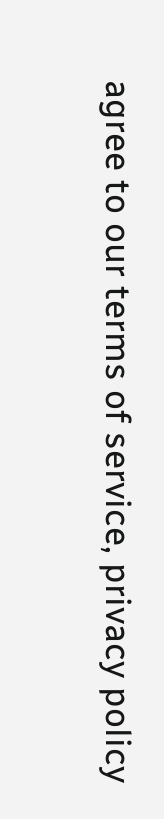agree to our terms of service, privacy policy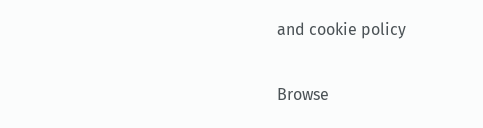and cookie policy

Browse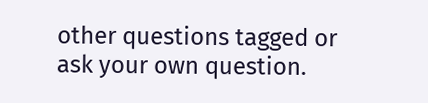other questions tagged or ask your own question.